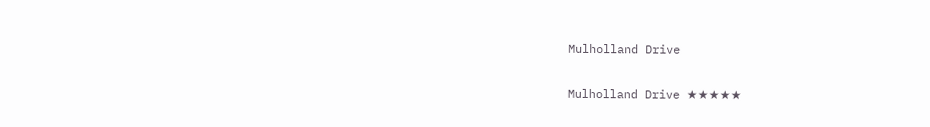Mulholland Drive

Mulholland Drive ★★★★★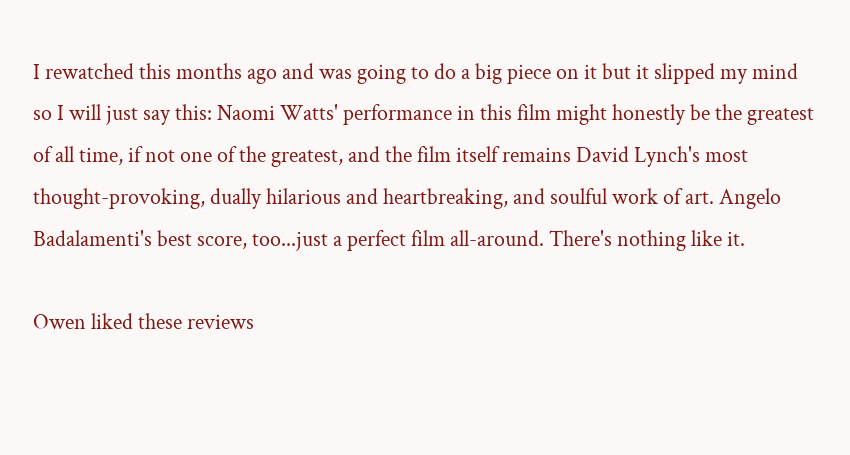I rewatched this months ago and was going to do a big piece on it but it slipped my mind so I will just say this: Naomi Watts' performance in this film might honestly be the greatest of all time, if not one of the greatest, and the film itself remains David Lynch's most thought-provoking, dually hilarious and heartbreaking, and soulful work of art. Angelo Badalamenti's best score, too...just a perfect film all-around. There's nothing like it.

Owen liked these reviews